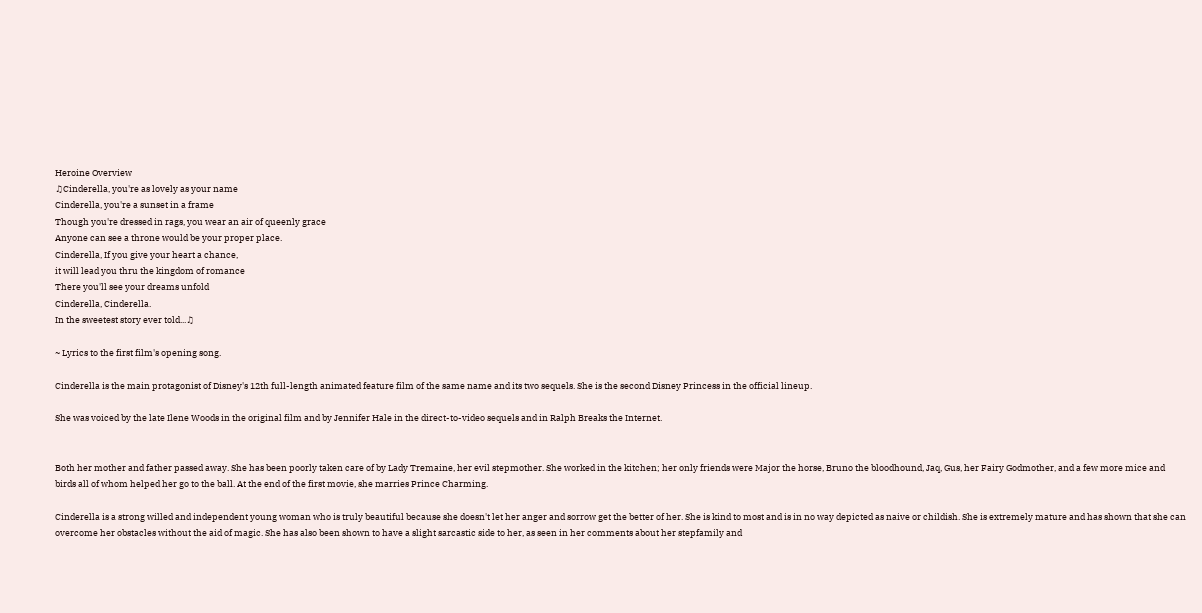Heroine Overview
♫Cinderella, you're as lovely as your name
Cinderella, you're a sunset in a frame
Though you're dressed in rags, you wear an air of queenly grace
Anyone can see a throne would be your proper place.
Cinderella, If you give your heart a chance,
it will lead you thru the kingdom of romance
There you'll see your dreams unfold
Cinderella, Cinderella.
In the sweetest story ever told...♫

~ Lyrics to the first film's opening song.

Cinderella is the main protagonist of Disney's 12th full-length animated feature film of the same name and its two sequels. She is the second Disney Princess in the official lineup.

She was voiced by the late Ilene Woods in the original film and by Jennifer Hale in the direct-to-video sequels and in Ralph Breaks the Internet.


Both her mother and father passed away. She has been poorly taken care of by Lady Tremaine, her evil stepmother. She worked in the kitchen; her only friends were Major the horse, Bruno the bloodhound, Jaq, Gus, her Fairy Godmother, and a few more mice and birds all of whom helped her go to the ball. At the end of the first movie, she marries Prince Charming.

Cinderella is a strong willed and independent young woman who is truly beautiful because she doesn't let her anger and sorrow get the better of her. She is kind to most and is in no way depicted as naive or childish. She is extremely mature and has shown that she can overcome her obstacles without the aid of magic. She has also been shown to have a slight sarcastic side to her, as seen in her comments about her stepfamily and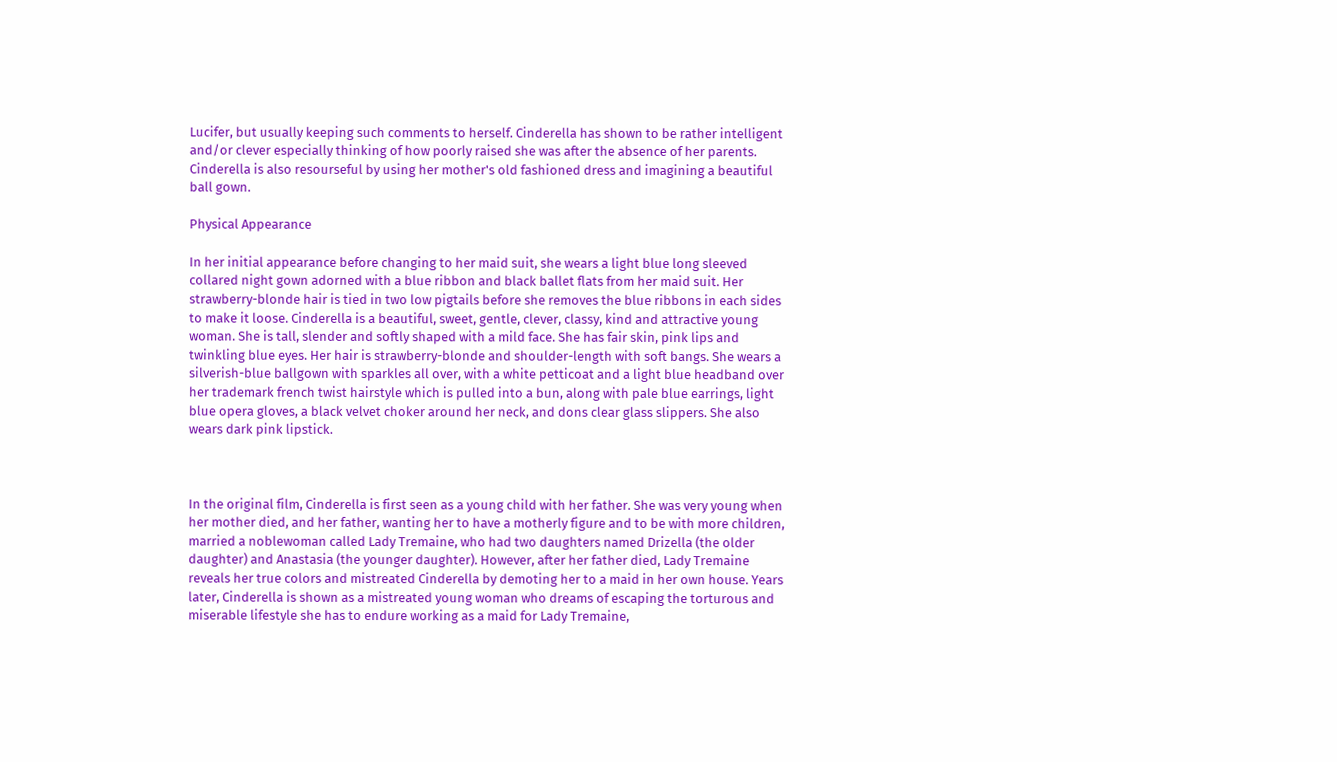Lucifer, but usually keeping such comments to herself. Cinderella has shown to be rather intelligent and/or clever especially thinking of how poorly raised she was after the absence of her parents. Cinderella is also resourseful by using her mother's old fashioned dress and imagining a beautiful ball gown.

Physical Appearance

In her initial appearance before changing to her maid suit, she wears a light blue long sleeved collared night gown adorned with a blue ribbon and black ballet flats from her maid suit. Her strawberry-blonde hair is tied in two low pigtails before she removes the blue ribbons in each sides to make it loose. Cinderella is a beautiful, sweet, gentle, clever, classy, kind and attractive young woman. She is tall, slender and softly shaped with a mild face. She has fair skin, pink lips and twinkling blue eyes. Her hair is strawberry-blonde and shoulder-length with soft bangs. She wears a silverish-blue ballgown with sparkles all over, with a white petticoat and a light blue headband over her trademark french twist hairstyle which is pulled into a bun, along with pale blue earrings, light blue opera gloves, a black velvet choker around her neck, and dons clear glass slippers. She also wears dark pink lipstick.



In the original film, Cinderella is first seen as a young child with her father. She was very young when her mother died, and her father, wanting her to have a motherly figure and to be with more children, married a noblewoman called Lady Tremaine, who had two daughters named Drizella (the older daughter) and Anastasia (the younger daughter). However, after her father died, Lady Tremaine reveals her true colors and mistreated Cinderella by demoting her to a maid in her own house. Years later, Cinderella is shown as a mistreated young woman who dreams of escaping the torturous and miserable lifestyle she has to endure working as a maid for Lady Tremaine,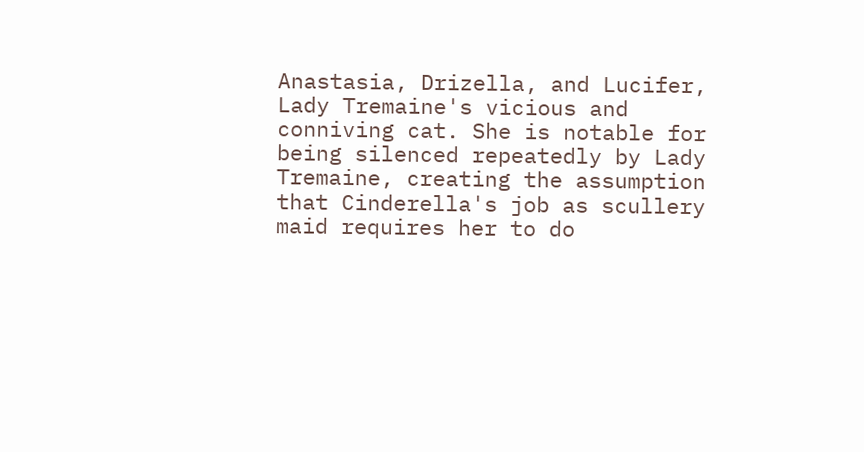Anastasia, Drizella, and Lucifer, Lady Tremaine's vicious and conniving cat. She is notable for being silenced repeatedly by Lady Tremaine, creating the assumption that Cinderella's job as scullery maid requires her to do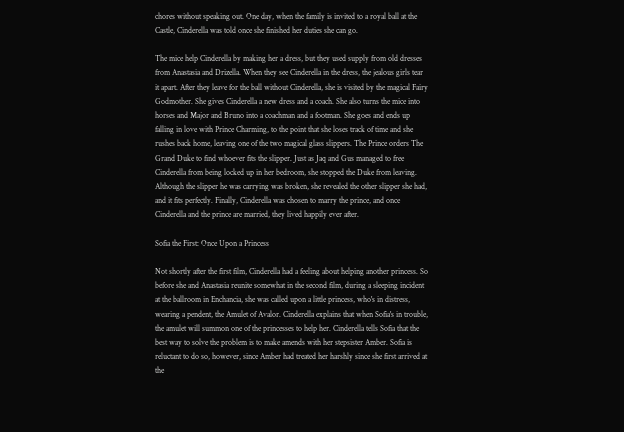chores without speaking out. One day, when the family is invited to a royal ball at the Castle, Cinderella was told once she finished her duties she can go.

The mice help Cinderella by making her a dress, but they used supply from old dresses from Anastasia and Drizella. When they see Cinderella in the dress, the jealous girls tear it apart. After they leave for the ball without Cinderella, she is visited by the magical Fairy Godmother. She gives Cinderella a new dress and a coach. She also turns the mice into horses and Major and Bruno into a coachman and a footman. She goes and ends up falling in love with Prince Charming, to the point that she loses track of time and she rushes back home, leaving one of the two magical glass slippers. The Prince orders The Grand Duke to find whoever fits the slipper. Just as Jaq and Gus managed to free Cinderella from being locked up in her bedroom, she stopped the Duke from leaving. Although the slipper he was carrying was broken, she revealed the other slipper she had, and it fits perfectly. Finally, Cinderella was chosen to marry the prince, and once Cinderella and the prince are married, they lived happily ever after.

Sofia the First: Once Upon a Princess

Not shortly after the first film, Cinderella had a feeling about helping another princess. So before she and Anastasia reunite somewhat in the second film, during a sleeping incident at the ballroom in Enchancia, she was called upon a little princess, who's in distress, wearing a pendent, the Amulet of Avalor. Cinderella explains that when Sofia's in trouble, the amulet will summon one of the princesses to help her. Cinderella tells Sofia that the best way to solve the problem is to make amends with her stepsister Amber. Sofia is reluctant to do so, however, since Amber had treated her harshly since she first arrived at the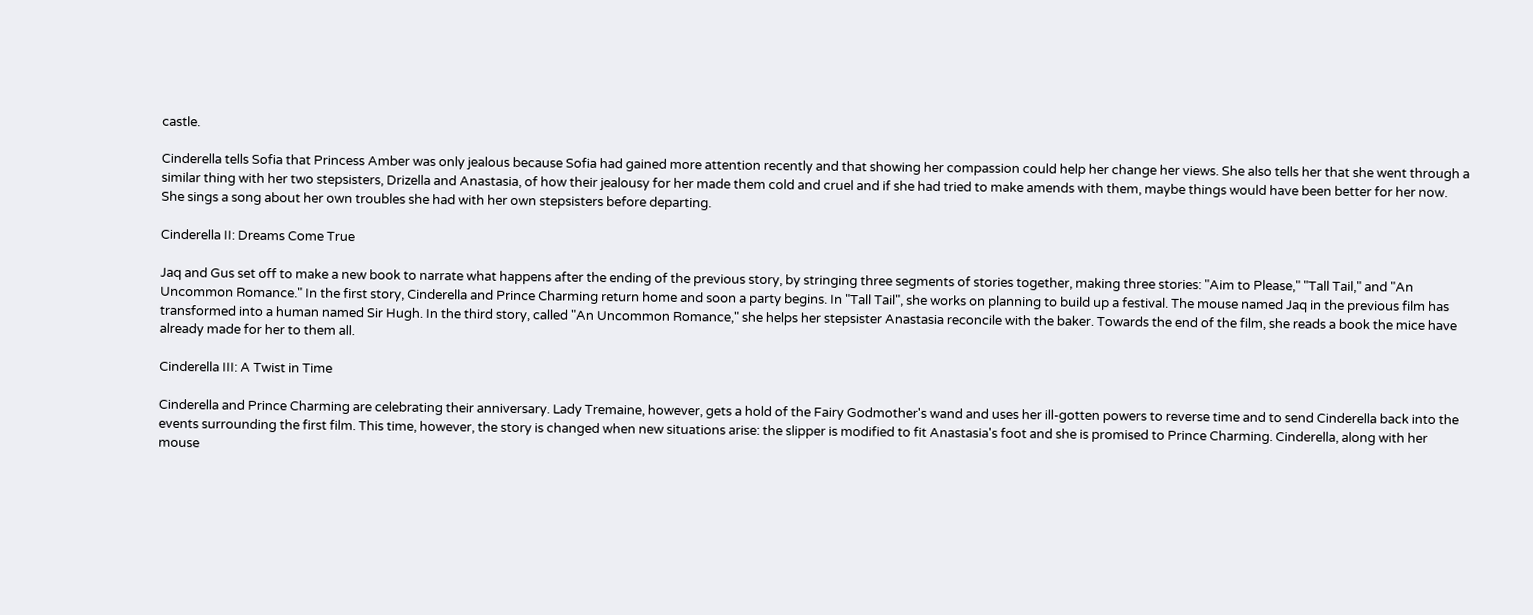castle.

Cinderella tells Sofia that Princess Amber was only jealous because Sofia had gained more attention recently and that showing her compassion could help her change her views. She also tells her that she went through a similar thing with her two stepsisters, Drizella and Anastasia, of how their jealousy for her made them cold and cruel and if she had tried to make amends with them, maybe things would have been better for her now. She sings a song about her own troubles she had with her own stepsisters before departing.

Cinderella II: Dreams Come True

Jaq and Gus set off to make a new book to narrate what happens after the ending of the previous story, by stringing three segments of stories together, making three stories: "Aim to Please," "Tall Tail," and "An Uncommon Romance." In the first story, Cinderella and Prince Charming return home and soon a party begins. In "Tall Tail", she works on planning to build up a festival. The mouse named Jaq in the previous film has transformed into a human named Sir Hugh. In the third story, called "An Uncommon Romance," she helps her stepsister Anastasia reconcile with the baker. Towards the end of the film, she reads a book the mice have already made for her to them all.

Cinderella III: A Twist in Time

Cinderella and Prince Charming are celebrating their anniversary. Lady Tremaine, however, gets a hold of the Fairy Godmother's wand and uses her ill-gotten powers to reverse time and to send Cinderella back into the events surrounding the first film. This time, however, the story is changed when new situations arise: the slipper is modified to fit Anastasia's foot and she is promised to Prince Charming. Cinderella, along with her mouse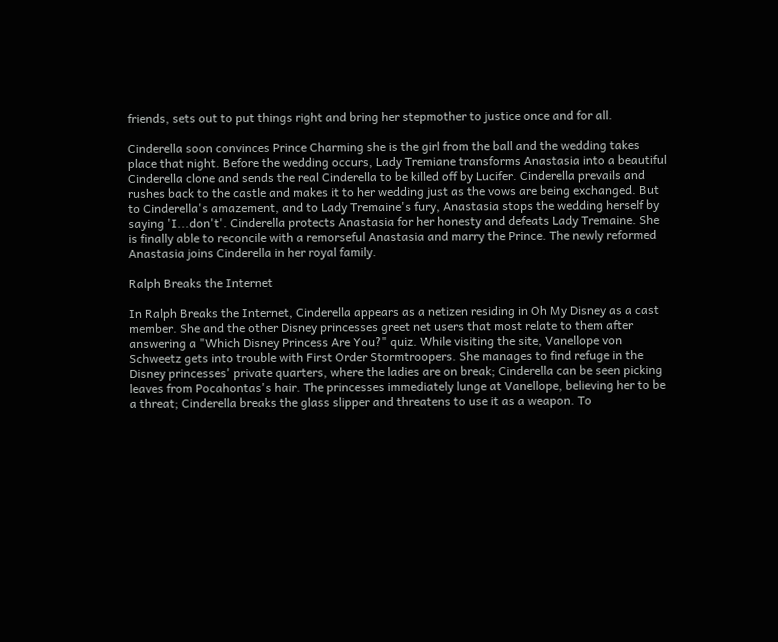friends, sets out to put things right and bring her stepmother to justice once and for all.

Cinderella soon convinces Prince Charming she is the girl from the ball and the wedding takes place that night. Before the wedding occurs, Lady Tremiane transforms Anastasia into a beautiful Cinderella clone and sends the real Cinderella to be killed off by Lucifer. Cinderella prevails and rushes back to the castle and makes it to her wedding just as the vows are being exchanged. But to Cinderella's amazement, and to Lady Tremaine's fury, Anastasia stops the wedding herself by saying 'I...don't'. Cinderella protects Anastasia for her honesty and defeats Lady Tremaine. She is finally able to reconcile with a remorseful Anastasia and marry the Prince. The newly reformed Anastasia joins Cinderella in her royal family.

Ralph Breaks the Internet

In Ralph Breaks the Internet, Cinderella appears as a netizen residing in Oh My Disney as a cast member. She and the other Disney princesses greet net users that most relate to them after answering a "Which Disney Princess Are You?" quiz. While visiting the site, Vanellope von Schweetz gets into trouble with First Order Stormtroopers. She manages to find refuge in the Disney princesses' private quarters, where the ladies are on break; Cinderella can be seen picking leaves from Pocahontas's hair. The princesses immediately lunge at Vanellope, believing her to be a threat; Cinderella breaks the glass slipper and threatens to use it as a weapon. To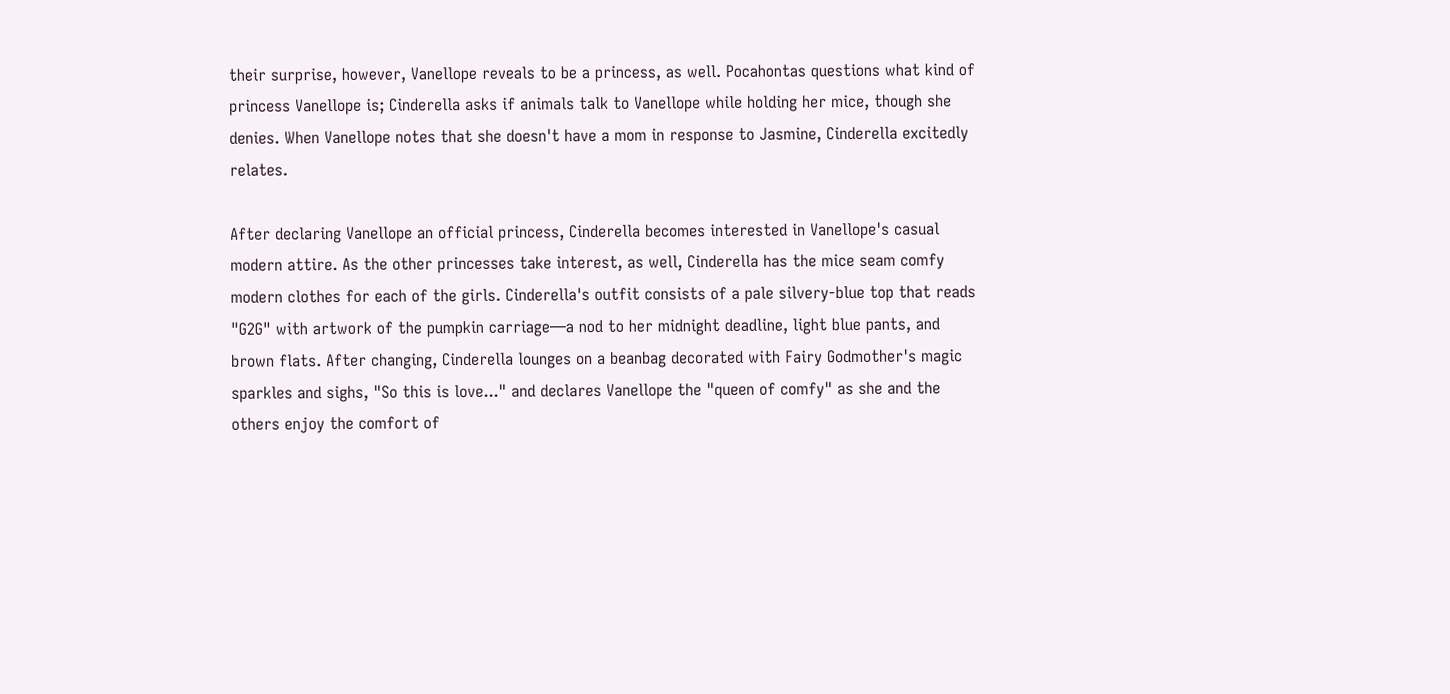their surprise, however, Vanellope reveals to be a princess, as well. Pocahontas questions what kind of princess Vanellope is; Cinderella asks if animals talk to Vanellope while holding her mice, though she denies. When Vanellope notes that she doesn't have a mom in response to Jasmine, Cinderella excitedly relates.

After declaring Vanellope an official princess, Cinderella becomes interested in Vanellope's casual modern attire. As the other princesses take interest, as well, Cinderella has the mice seam comfy modern clothes for each of the girls. Cinderella's outfit consists of a pale silvery-blue top that reads "G2G" with artwork of the pumpkin carriage—a nod to her midnight deadline, light blue pants, and brown flats. After changing, Cinderella lounges on a beanbag decorated with Fairy Godmother's magic sparkles and sighs, "So this is love..." and declares Vanellope the "queen of comfy" as she and the others enjoy the comfort of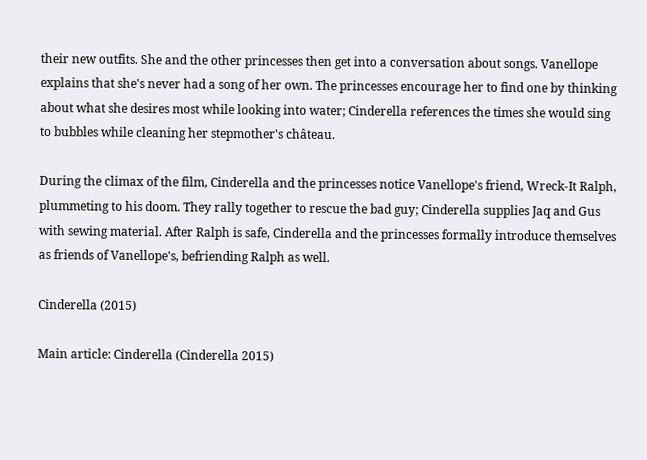their new outfits. She and the other princesses then get into a conversation about songs. Vanellope explains that she's never had a song of her own. The princesses encourage her to find one by thinking about what she desires most while looking into water; Cinderella references the times she would sing to bubbles while cleaning her stepmother's château.

During the climax of the film, Cinderella and the princesses notice Vanellope's friend, Wreck-It Ralph, plummeting to his doom. They rally together to rescue the bad guy; Cinderella supplies Jaq and Gus with sewing material. After Ralph is safe, Cinderella and the princesses formally introduce themselves as friends of Vanellope's, befriending Ralph as well.

Cinderella (2015)

Main article: Cinderella (Cinderella 2015)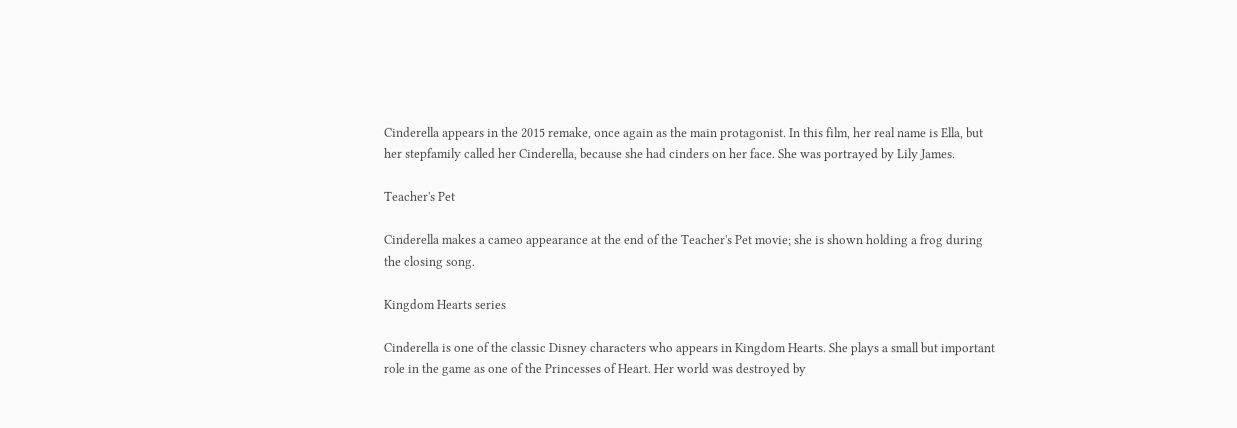Cinderella appears in the 2015 remake, once again as the main protagonist. In this film, her real name is Ella, but her stepfamily called her Cinderella, because she had cinders on her face. She was portrayed by Lily James.

Teacher's Pet

Cinderella makes a cameo appearance at the end of the Teacher's Pet movie; she is shown holding a frog during the closing song.

Kingdom Hearts series

Cinderella is one of the classic Disney characters who appears in Kingdom Hearts. She plays a small but important role in the game as one of the Princesses of Heart. Her world was destroyed by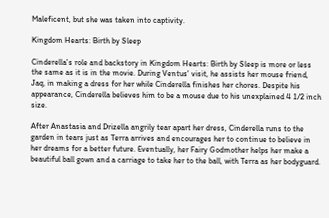Maleficent, but she was taken into captivity.

Kingdom Hearts: Birth by Sleep

Cinderella's role and backstory in Kingdom Hearts: Birth by Sleep is more or less the same as it is in the movie. During Ventus' visit, he assists her mouse friend, Jaq, in making a dress for her while Cinderella finishes her chores. Despite his appearance, Cinderella believes him to be a mouse due to his unexplained 4 1/2 inch size.

After Anastasia and Drizella angrily tear apart her dress, Cinderella runs to the garden in tears just as Terra arrives and encourages her to continue to believe in her dreams for a better future. Eventually, her Fairy Godmother helps her make a beautiful ball gown and a carriage to take her to the ball, with Terra as her bodyguard.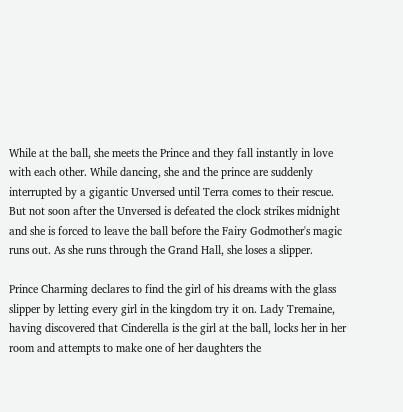While at the ball, she meets the Prince and they fall instantly in love with each other. While dancing, she and the prince are suddenly interrupted by a gigantic Unversed until Terra comes to their rescue. But not soon after the Unversed is defeated the clock strikes midnight and she is forced to leave the ball before the Fairy Godmother's magic runs out. As she runs through the Grand Hall, she loses a slipper.

Prince Charming declares to find the girl of his dreams with the glass slipper by letting every girl in the kingdom try it on. Lady Tremaine, having discovered that Cinderella is the girl at the ball, locks her in her room and attempts to make one of her daughters the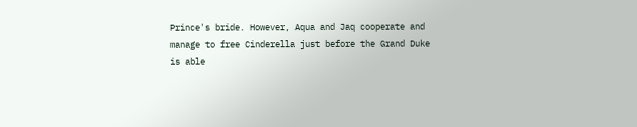Prince's bride. However, Aqua and Jaq cooperate and manage to free Cinderella just before the Grand Duke is able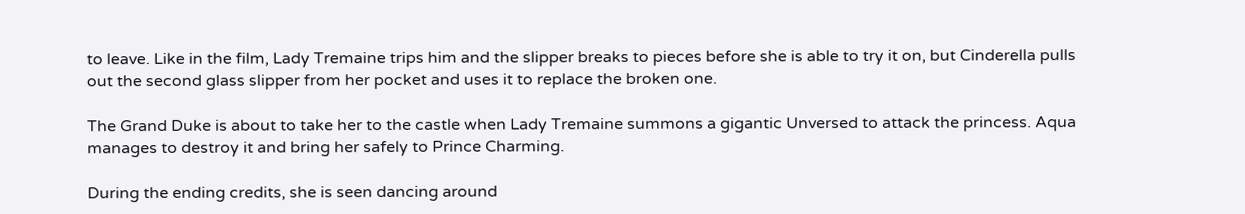to leave. Like in the film, Lady Tremaine trips him and the slipper breaks to pieces before she is able to try it on, but Cinderella pulls out the second glass slipper from her pocket and uses it to replace the broken one.

The Grand Duke is about to take her to the castle when Lady Tremaine summons a gigantic Unversed to attack the princess. Aqua manages to destroy it and bring her safely to Prince Charming.

During the ending credits, she is seen dancing around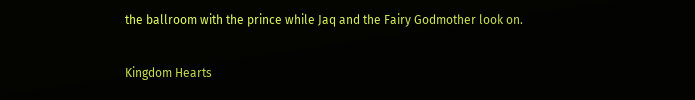the ballroom with the prince while Jaq and the Fairy Godmother look on.

Kingdom Hearts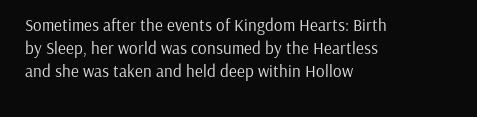Sometimes after the events of Kingdom Hearts: Birth by Sleep, her world was consumed by the Heartless and she was taken and held deep within Hollow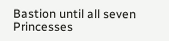Bastion until all seven Princesses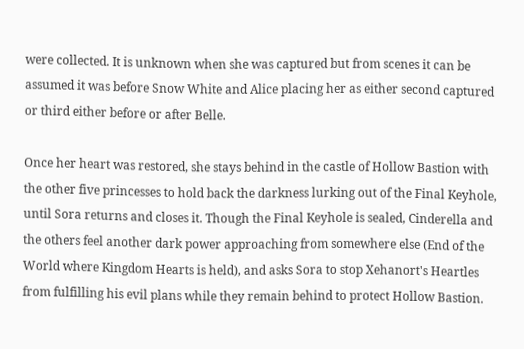were collected. It is unknown when she was captured but from scenes it can be assumed it was before Snow White and Alice placing her as either second captured or third either before or after Belle.

Once her heart was restored, she stays behind in the castle of Hollow Bastion with the other five princesses to hold back the darkness lurking out of the Final Keyhole, until Sora returns and closes it. Though the Final Keyhole is sealed, Cinderella and the others feel another dark power approaching from somewhere else (End of the World where Kingdom Hearts is held), and asks Sora to stop Xehanort's Heartles from fulfilling his evil plans while they remain behind to protect Hollow Bastion.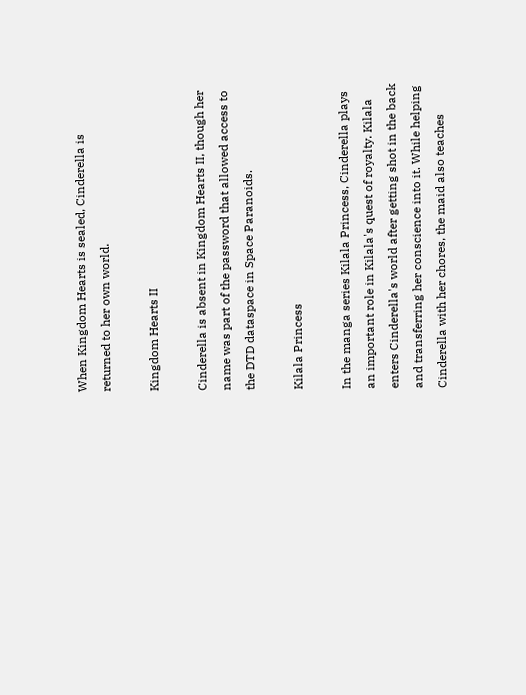When Kingdom Hearts is sealed, Cinderella is returned to her own world.

Kingdom Hearts II

Cinderella is absent in Kingdom Hearts II, though her name was part of the password that allowed access to the DTD dataspace in Space Paranoids.

Kilala Princess

In the manga series Kilala Princess, Cinderella plays an important role in Kilala's quest of royalty. Kilala enters Cinderella's world after getting shot in the back and transferring her conscience into it. While helping Cinderella with her chores, the maid also teaches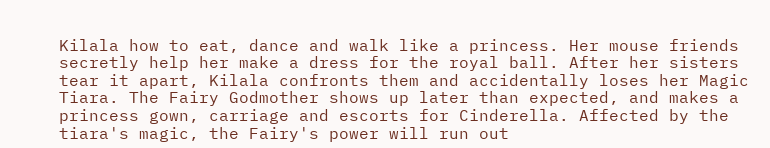Kilala how to eat, dance and walk like a princess. Her mouse friends secretly help her make a dress for the royal ball. After her sisters tear it apart, Kilala confronts them and accidentally loses her Magic Tiara. The Fairy Godmother shows up later than expected, and makes a princess gown, carriage and escorts for Cinderella. Affected by the tiara's magic, the Fairy's power will run out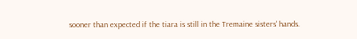sooner than expected if the tiara is still in the Tremaine sisters' hands.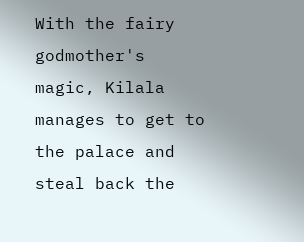With the fairy godmother's magic, Kilala manages to get to the palace and steal back the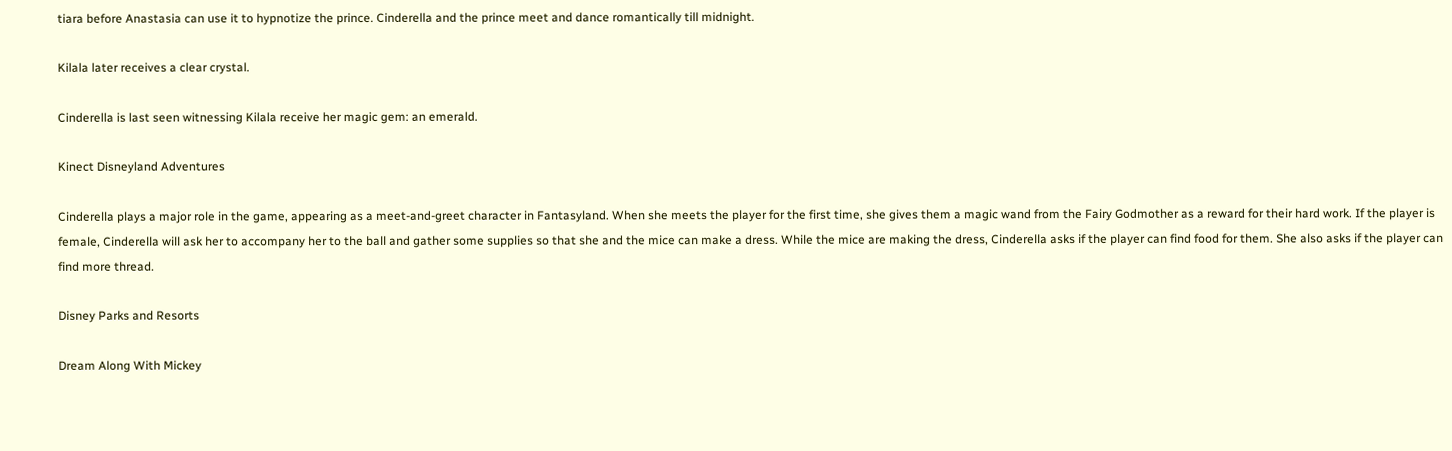tiara before Anastasia can use it to hypnotize the prince. Cinderella and the prince meet and dance romantically till midnight.

Kilala later receives a clear crystal.

Cinderella is last seen witnessing Kilala receive her magic gem: an emerald.

Kinect Disneyland Adventures

Cinderella plays a major role in the game, appearing as a meet-and-greet character in Fantasyland. When she meets the player for the first time, she gives them a magic wand from the Fairy Godmother as a reward for their hard work. If the player is female, Cinderella will ask her to accompany her to the ball and gather some supplies so that she and the mice can make a dress. While the mice are making the dress, Cinderella asks if the player can find food for them. She also asks if the player can find more thread.

Disney Parks and Resorts

Dream Along With Mickey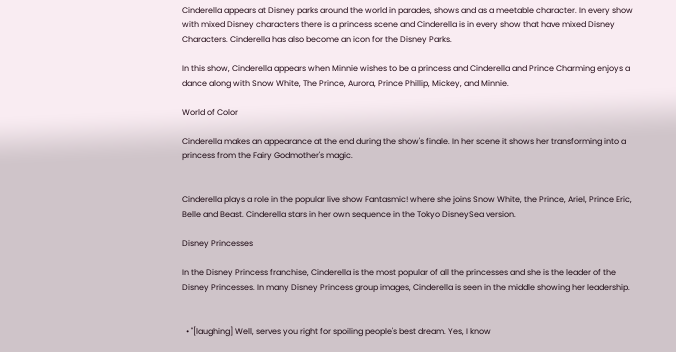Cinderella appears at Disney parks around the world in parades, shows and as a meetable character. In every show with mixed Disney characters there is a princess scene and Cinderella is in every show that have mixed Disney Characters. Cinderella has also become an icon for the Disney Parks.

In this show, Cinderella appears when Minnie wishes to be a princess and Cinderella and Prince Charming enjoys a dance along with Snow White, The Prince, Aurora, Prince Phillip, Mickey, and Minnie.

World of Color

Cinderella makes an appearance at the end during the show's finale. In her scene it shows her transforming into a princess from the Fairy Godmother's magic.


Cinderella plays a role in the popular live show Fantasmic! where she joins Snow White, the Prince, Ariel, Prince Eric, Belle and Beast. Cinderella stars in her own sequence in the Tokyo DisneySea version.

Disney Princesses

In the Disney Princess franchise, Cinderella is the most popular of all the princesses and she is the leader of the Disney Princesses. In many Disney Princess group images, Cinderella is seen in the middle showing her leadership.


  • "[laughing] Well, serves you right for spoiling people's best dream. Yes, I know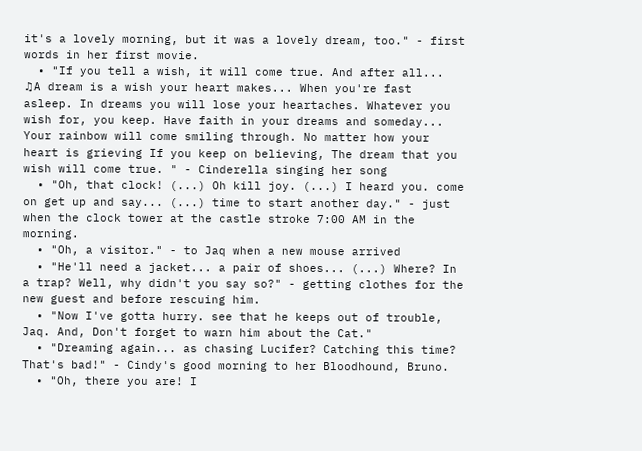it's a lovely morning, but it was a lovely dream, too." - first words in her first movie.
  • "If you tell a wish, it will come true. And after all... ♫A dream is a wish your heart makes... When you're fast asleep. In dreams you will lose your heartaches. Whatever you wish for, you keep. Have faith in your dreams and someday... Your rainbow will come smiling through. No matter how your heart is grieving If you keep on believing, The dream that you wish will come true. " - Cinderella singing her song
  • "Oh, that clock! (...) Oh kill joy. (...) I heard you. come on get up and say... (...) time to start another day." - just when the clock tower at the castle stroke 7:00 AM in the morning.
  • "Oh, a visitor." - to Jaq when a new mouse arrived
  • "He'll need a jacket... a pair of shoes... (...) Where? In a trap? Well, why didn't you say so?" - getting clothes for the new guest and before rescuing him.
  • "Now I've gotta hurry. see that he keeps out of trouble, Jaq. And, Don't forget to warn him about the Cat."
  • "Dreaming again... as chasing Lucifer? Catching this time? That's bad!" - Cindy's good morning to her Bloodhound, Bruno.
  • "Oh, there you are! I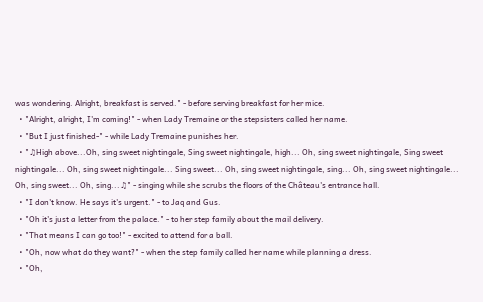was wondering. Alright, breakfast is served." - before serving breakfast for her mice.
  • "Alright, alright, I'm coming!" - when Lady Tremaine or the stepsisters called her name.
  • "But I just finished-" - while Lady Tremaine punishes her.
  • "♫High above...Oh, sing sweet nightingale, Sing sweet nightingale, high... Oh, sing sweet nightingale, Sing sweet nightingale... Oh, sing sweet nightingale... Sing sweet... Oh, sing sweet nightingale, sing... Oh, sing sweet nightingale... Oh, sing sweet... Oh, sing...♫" - singing while she scrubs the floors of the Château's entrance hall.
  • "I don't know. He says it's urgent." - to Jaq and Gus.
  • "Oh it's just a letter from the palace." - to her step family about the mail delivery.
  • "That means I can go too!" - excited to attend for a ball.
  • "Oh, now what do they want?" - when the step family called her name while planning a dress.
  • "Oh,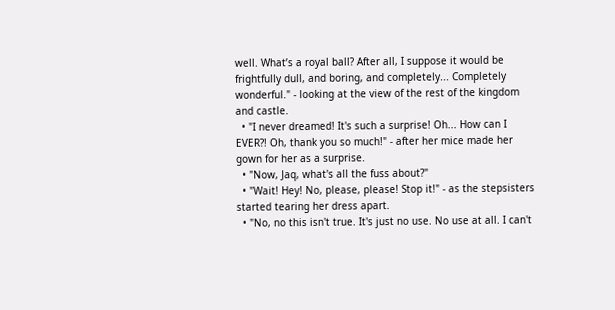well. What’s a royal ball? After all, I suppose it would be frightfully dull, and boring, and completely... Completely wonderful." - looking at the view of the rest of the kingdom and castle.
  • "I never dreamed! It's such a surprise! Oh... How can I EVER?! Oh, thank you so much!" - after her mice made her gown for her as a surprise.
  • "Now, Jaq, what's all the fuss about?"
  • "Wait! Hey! No, please, please! Stop it!" - as the stepsisters started tearing her dress apart.
  • "No, no this isn't true. It's just no use. No use at all. I can't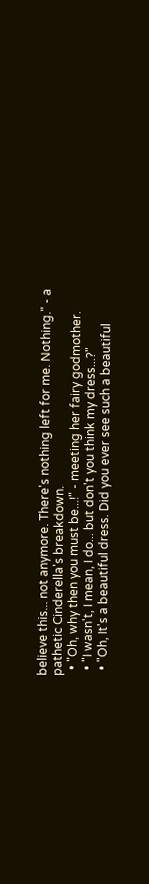believe this... not anymore. There's nothing left for me. Nothing." - a pathetic Cinderella's breakdown.
  • "Oh, why then you must be...!" - meeting her fairy godmother.
  • "I wasn't, I mean, I do... but don't you think my dress...?"
  • "Oh, It's a beautiful dress. Did you ever see such a beautiful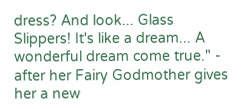dress? And look... Glass Slippers! It's like a dream... A wonderful dream come true." - after her Fairy Godmother gives her a new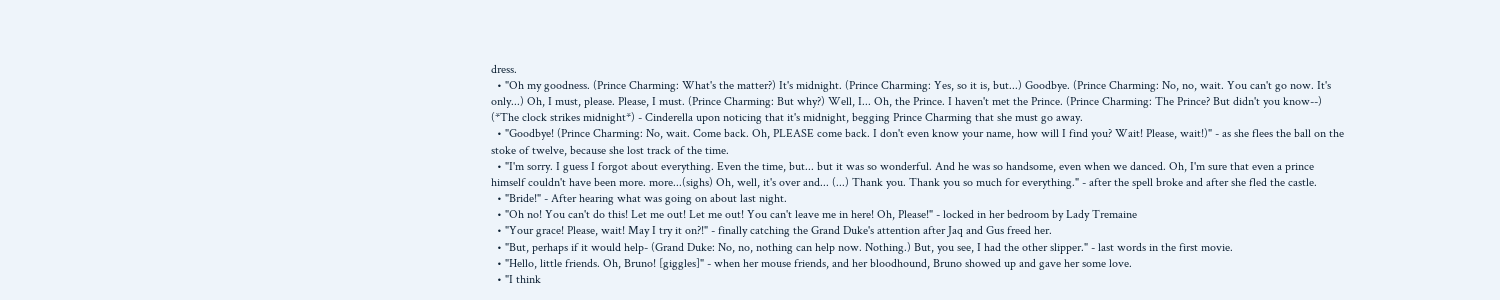dress.
  • "Oh my goodness. (Prince Charming: What's the matter?) It's midnight. (Prince Charming: Yes, so it is, but...) Goodbye. (Prince Charming: No, no, wait. You can't go now. It's only...) Oh, I must, please. Please, I must. (Prince Charming: But why?) Well, I... Oh, the Prince. I haven't met the Prince. (Prince Charming: The Prince? But didn't you know--) (*The clock strikes midnight*) - Cinderella upon noticing that it's midnight, begging Prince Charming that she must go away.
  • "Goodbye! (Prince Charming: No, wait. Come back. Oh, PLEASE come back. I don't even know your name, how will I find you? Wait! Please, wait!)" - as she flees the ball on the stoke of twelve, because she lost track of the time.
  • "I'm sorry. I guess I forgot about everything. Even the time, but... but it was so wonderful. And he was so handsome, even when we danced. Oh, I'm sure that even a prince himself couldn't have been more. more...(sighs) Oh, well, it's over and... (...) Thank you. Thank you so much for everything." - after the spell broke and after she fled the castle.
  • "Bride!" - After hearing what was going on about last night.
  • "Oh no! You can't do this! Let me out! Let me out! You can't leave me in here! Oh, Please!" - locked in her bedroom by Lady Tremaine
  • "Your grace! Please, wait! May I try it on?!" - finally catching the Grand Duke's attention after Jaq and Gus freed her.
  • "But, perhaps if it would help- (Grand Duke: No, no, nothing can help now. Nothing.) But, you see, I had the other slipper." - last words in the first movie.
  • "Hello, little friends. Oh, Bruno! [giggles]" - when her mouse friends, and her bloodhound, Bruno showed up and gave her some love.
  • "I think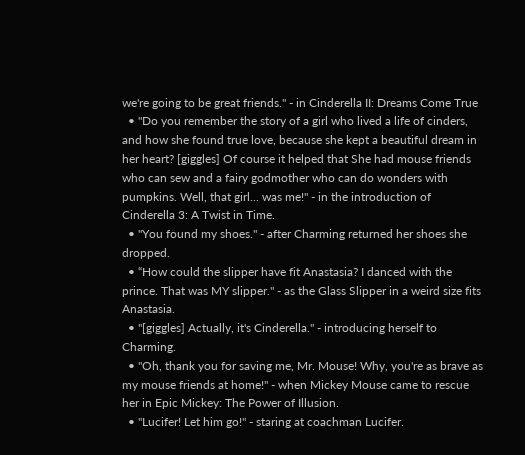we're going to be great friends." - in Cinderella II: Dreams Come True
  • "Do you remember the story of a girl who lived a life of cinders, and how she found true love, because she kept a beautiful dream in her heart? [giggles] Of course it helped that She had mouse friends who can sew and a fairy godmother who can do wonders with pumpkins. Well, that girl... was me!" - in the introduction of Cinderella 3: A Twist in Time.
  • "You found my shoes." - after Charming returned her shoes she dropped.
  • “How could the slipper have fit Anastasia? I danced with the prince. That was MY slipper." - as the Glass Slipper in a weird size fits Anastasia.
  • "[giggles] Actually, it's Cinderella." - introducing herself to Charming.
  • "Oh, thank you for saving me, Mr. Mouse! Why, you're as brave as my mouse friends at home!" - when Mickey Mouse came to rescue her in Epic Mickey: The Power of Illusion.
  • "Lucifer! Let him go!" - staring at coachman Lucifer.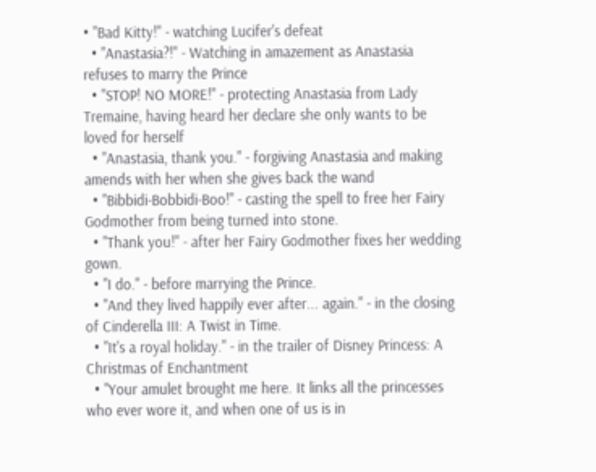• "Bad Kitty!" - watching Lucifer's defeat
  • "Anastasia?!" - Watching in amazement as Anastasia refuses to marry the Prince
  • "STOP! NO MORE!" - protecting Anastasia from Lady Tremaine, having heard her declare she only wants to be loved for herself
  • "Anastasia, thank you." - forgiving Anastasia and making amends with her when she gives back the wand
  • "Bibbidi-Bobbidi-Boo!" - casting the spell to free her Fairy Godmother from being turned into stone.
  • "Thank you!" - after her Fairy Godmother fixes her wedding gown.
  • "I do." - before marrying the Prince.
  • "And they lived happily ever after... again." - in the closing of Cinderella III: A Twist in Time.
  • "It's a royal holiday." - in the trailer of Disney Princess: A Christmas of Enchantment
  • "Your amulet brought me here. It links all the princesses who ever wore it, and when one of us is in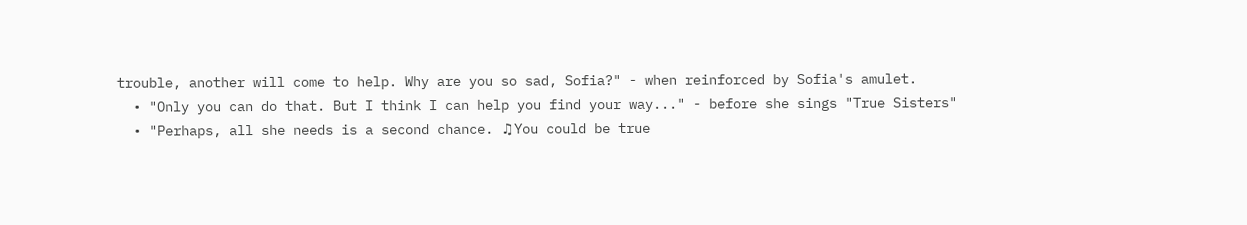trouble, another will come to help. Why are you so sad, Sofia?" - when reinforced by Sofia's amulet.
  • "Only you can do that. But I think I can help you find your way..." - before she sings "True Sisters"
  • "Perhaps, all she needs is a second chance. ♫You could be true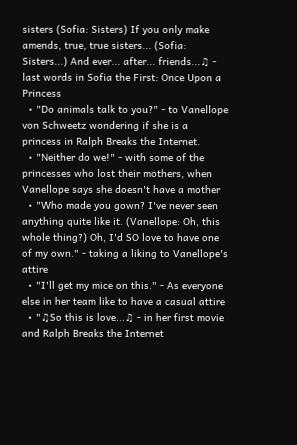sisters (Sofia: Sisters) If you only make amends, true, true sisters... (Sofia: Sisters...) And ever... after... friends...♫ - last words in Sofia the First: Once Upon a Princess
  • "Do animals talk to you?" - to Vanellope von Schweetz wondering if she is a princess in Ralph Breaks the Internet.
  • "Neither do we!" - with some of the princesses who lost their mothers, when Vanellope says she doesn't have a mother
  • "Who made you gown? I've never seen anything quite like it. (Vanellope: Oh, this whole thing?) Oh, I'd SO love to have one of my own." - taking a liking to Vanellope's attire
  • "I'll get my mice on this." - As everyone else in her team like to have a casual attire
  • "♫So this is love...♫ - in her first movie and Ralph Breaks the Internet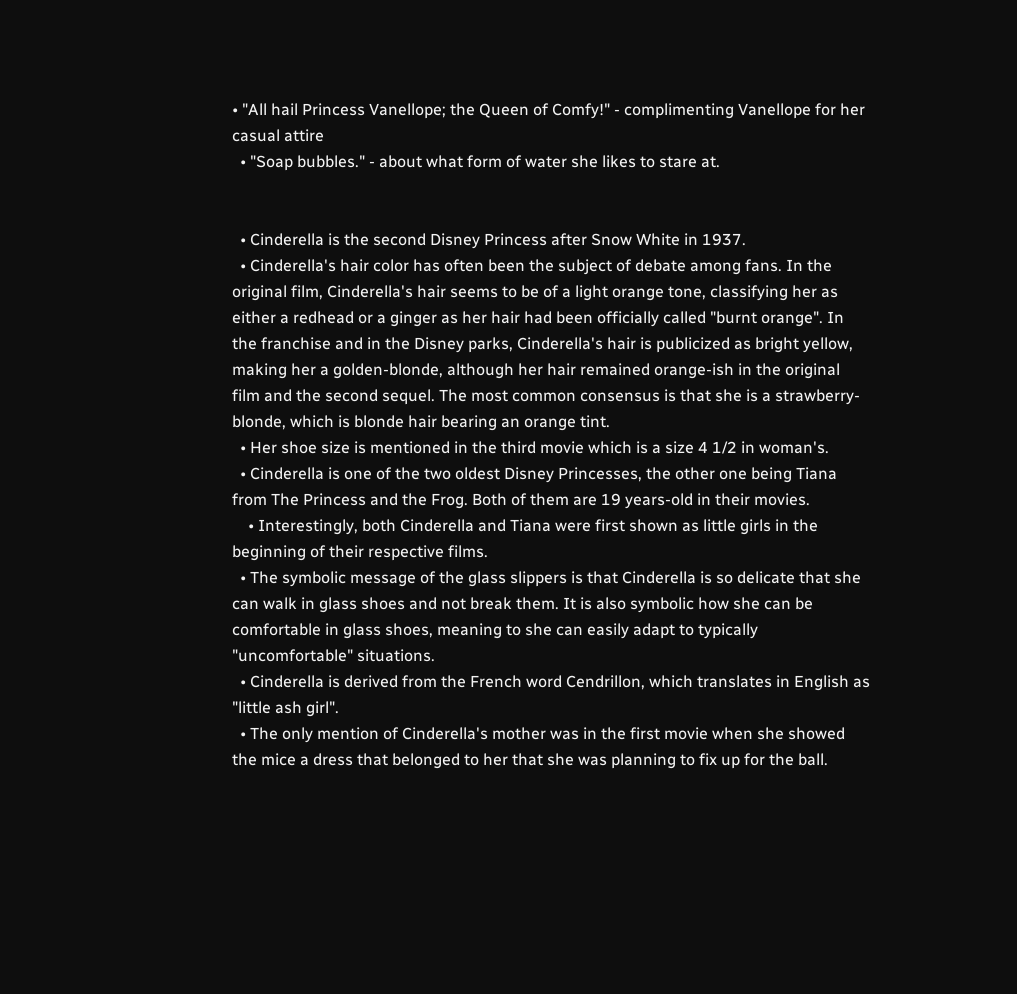• "All hail Princess Vanellope; the Queen of Comfy!" - complimenting Vanellope for her casual attire
  • "Soap bubbles." - about what form of water she likes to stare at.


  • Cinderella is the second Disney Princess after Snow White in 1937.
  • Cinderella's hair color has often been the subject of debate among fans. In the original film, Cinderella's hair seems to be of a light orange tone, classifying her as either a redhead or a ginger as her hair had been officially called "burnt orange". In the franchise and in the Disney parks, Cinderella's hair is publicized as bright yellow, making her a golden-blonde, although her hair remained orange-ish in the original film and the second sequel. The most common consensus is that she is a strawberry-blonde, which is blonde hair bearing an orange tint.
  • Her shoe size is mentioned in the third movie which is a size 4 1/2 in woman's.
  • Cinderella is one of the two oldest Disney Princesses, the other one being Tiana from The Princess and the Frog. Both of them are 19 years-old in their movies.
    • Interestingly, both Cinderella and Tiana were first shown as little girls in the beginning of their respective films.
  • The symbolic message of the glass slippers is that Cinderella is so delicate that she can walk in glass shoes and not break them. It is also symbolic how she can be comfortable in glass shoes, meaning to she can easily adapt to typically "uncomfortable" situations.
  • Cinderella is derived from the French word Cendrillon, which translates in English as "little ash girl".
  • The only mention of Cinderella's mother was in the first movie when she showed the mice a dress that belonged to her that she was planning to fix up for the ball.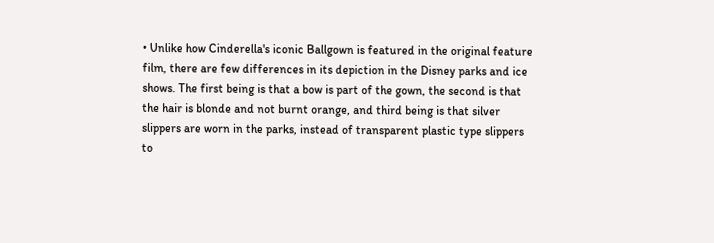• Unlike how Cinderella's iconic Ballgown is featured in the original feature film, there are few differences in its depiction in the Disney parks and ice shows. The first being is that a bow is part of the gown, the second is that the hair is blonde and not burnt orange, and third being is that silver slippers are worn in the parks, instead of transparent plastic type slippers to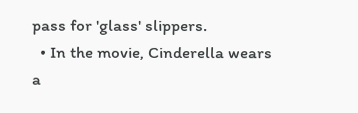pass for 'glass' slippers.
  • In the movie, Cinderella wears a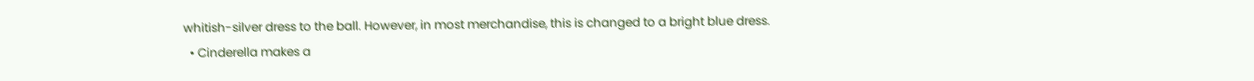whitish-silver dress to the ball. However, in most merchandise, this is changed to a bright blue dress.
  • Cinderella makes a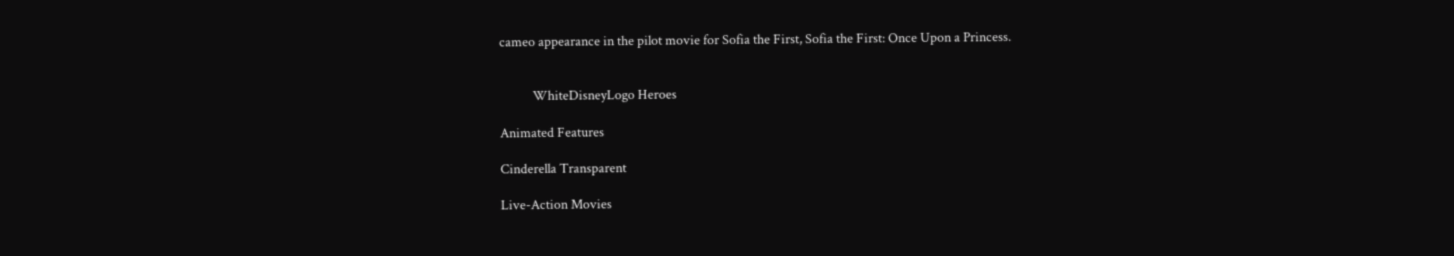cameo appearance in the pilot movie for Sofia the First, Sofia the First: Once Upon a Princess.


           WhiteDisneyLogo Heroes

Animated Features

Cinderella Transparent

Live-Action Movies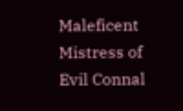Maleficent Mistress of Evil Connal